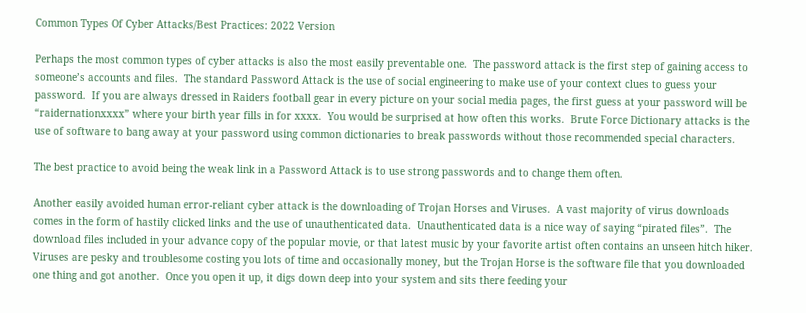Common Types Of Cyber Attacks/Best Practices: 2022 Version

Perhaps the most common types of cyber attacks is also the most easily preventable one.  The password attack is the first step of gaining access to someone’s accounts and files.  The standard Password Attack is the use of social engineering to make use of your context clues to guess your password.  If you are always dressed in Raiders football gear in every picture on your social media pages, the first guess at your password will be “raidernationxxxx” where your birth year fills in for xxxx.  You would be surprised at how often this works.  Brute Force Dictionary attacks is the use of software to bang away at your password using common dictionaries to break passwords without those recommended special characters.

The best practice to avoid being the weak link in a Password Attack is to use strong passwords and to change them often.

Another easily avoided human error-reliant cyber attack is the downloading of Trojan Horses and Viruses.  A vast majority of virus downloads comes in the form of hastily clicked links and the use of unauthenticated data.  Unauthenticated data is a nice way of saying “pirated files”.  The download files included in your advance copy of the popular movie, or that latest music by your favorite artist often contains an unseen hitch hiker.  Viruses are pesky and troublesome costing you lots of time and occasionally money, but the Trojan Horse is the software file that you downloaded one thing and got another.  Once you open it up, it digs down deep into your system and sits there feeding your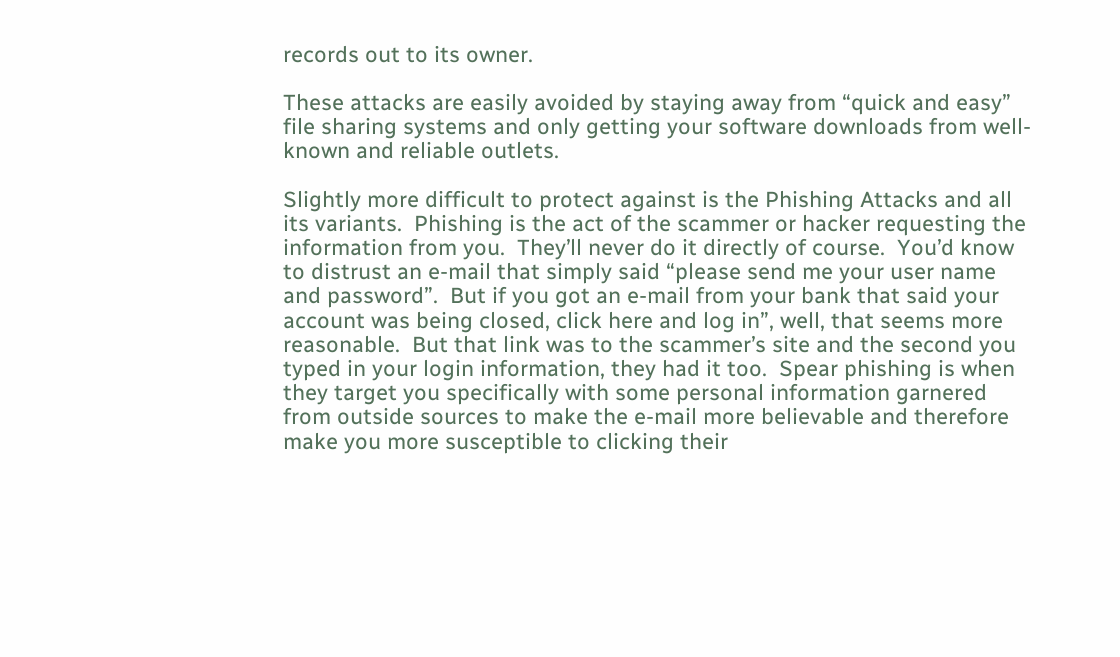records out to its owner.

These attacks are easily avoided by staying away from “quick and easy” file sharing systems and only getting your software downloads from well-known and reliable outlets.

Slightly more difficult to protect against is the Phishing Attacks and all its variants.  Phishing is the act of the scammer or hacker requesting the information from you.  They’ll never do it directly of course.  You’d know to distrust an e-mail that simply said “please send me your user name and password”.  But if you got an e-mail from your bank that said your account was being closed, click here and log in”, well, that seems more reasonable.  But that link was to the scammer’s site and the second you typed in your login information, they had it too.  Spear phishing is when they target you specifically with some personal information garnered from outside sources to make the e-mail more believable and therefore make you more susceptible to clicking their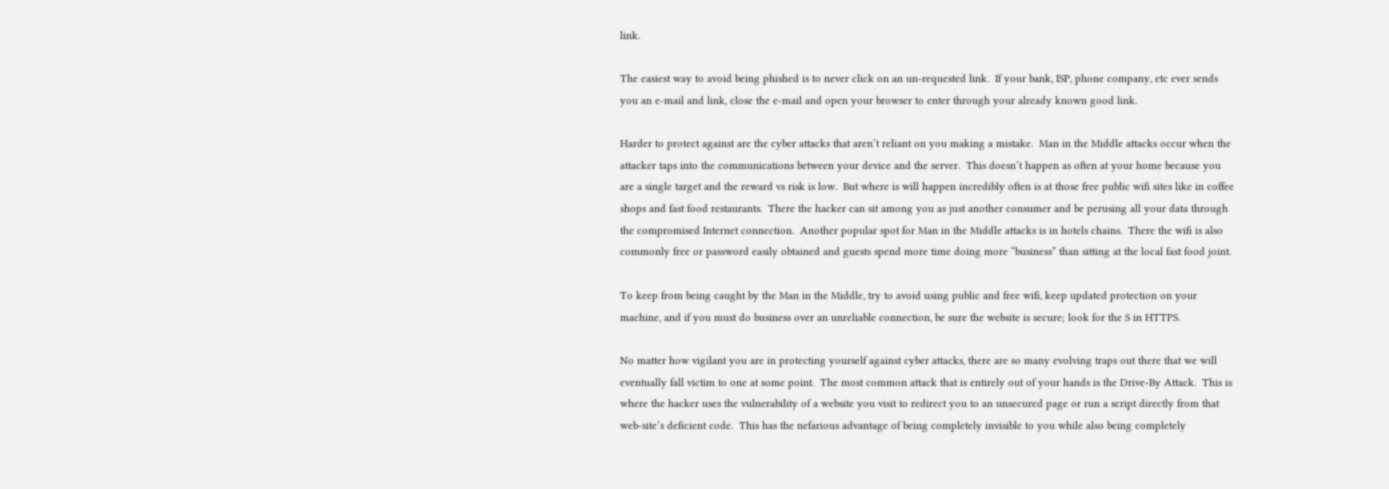link.

The easiest way to avoid being phished is to never click on an un-requested link.  If your bank, ISP, phone company, etc ever sends you an e-mail and link, close the e-mail and open your browser to enter through your already known good link.

Harder to protect against are the cyber attacks that aren’t reliant on you making a mistake.  Man in the Middle attacks occur when the attacker taps into the communications between your device and the server.  This doesn’t happen as often at your home because you are a single target and the reward vs risk is low.  But where is will happen incredibly often is at those free public wifi sites like in coffee shops and fast food restaurants.  There the hacker can sit among you as just another consumer and be perusing all your data through the compromised Internet connection.  Another popular spot for Man in the Middle attacks is in hotels chains.  There the wifi is also commonly free or password easily obtained and guests spend more time doing more “business” than sitting at the local fast food joint.

To keep from being caught by the Man in the Middle, try to avoid using public and free wifi, keep updated protection on your machine, and if you must do business over an unreliable connection, be sure the website is secure; look for the S in HTTPS.

No matter how vigilant you are in protecting yourself against cyber attacks, there are so many evolving traps out there that we will eventually fall victim to one at some point.  The most common attack that is entirely out of your hands is the Drive-By Attack.  This is where the hacker uses the vulnerability of a website you visit to redirect you to an unsecured page or run a script directly from that web-site’s deficient code.  This has the nefarious advantage of being completely invisible to you while also being completely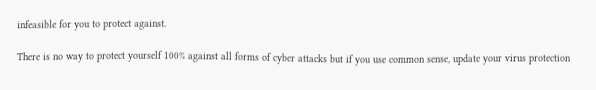infeasible for you to protect against.

There is no way to protect yourself 100% against all forms of cyber attacks but if you use common sense, update your virus protection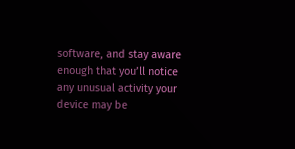software, and stay aware enough that you’ll notice any unusual activity your device may be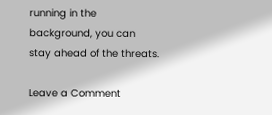running in the background, you can stay ahead of the threats.

Leave a Comment